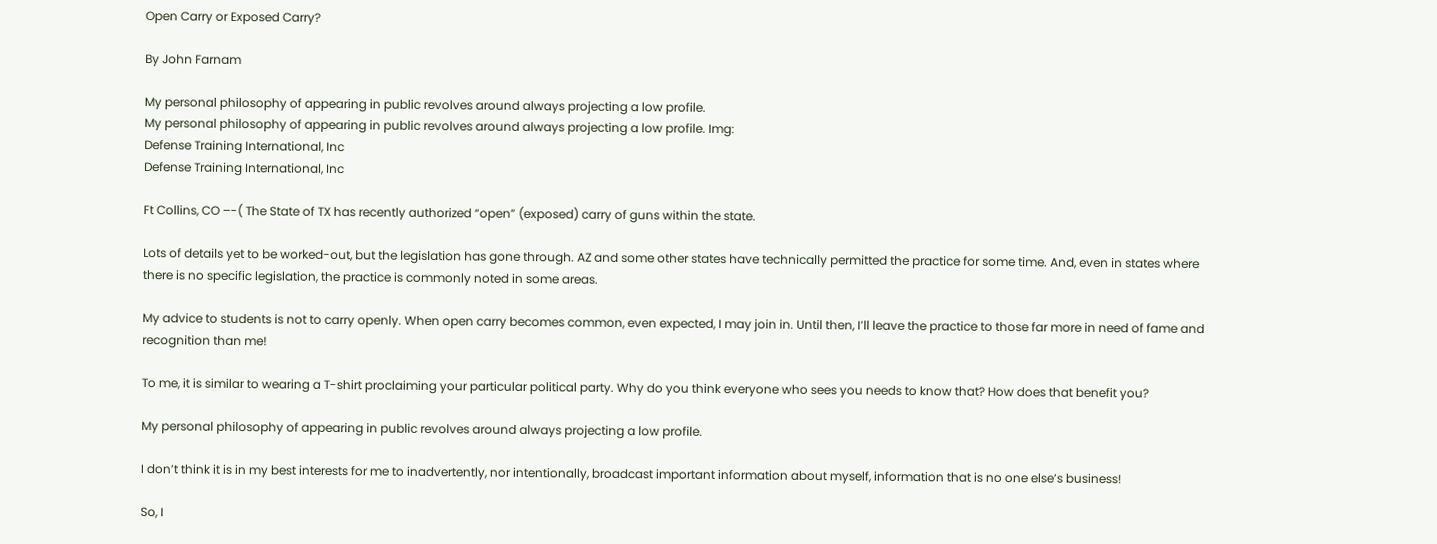Open Carry or Exposed Carry?

By John Farnam

My personal philosophy of appearing in public revolves around always projecting a low profile.
My personal philosophy of appearing in public revolves around always projecting a low profile. Img:
Defense Training International, Inc
Defense Training International, Inc

Ft Collins, CO –-( The State of TX has recently authorized “open” (exposed) carry of guns within the state.

Lots of details yet to be worked-out, but the legislation has gone through. AZ and some other states have technically permitted the practice for some time. And, even in states where there is no specific legislation, the practice is commonly noted in some areas.

My advice to students is not to carry openly. When open carry becomes common, even expected, I may join in. Until then, I’ll leave the practice to those far more in need of fame and recognition than me!

To me, it is similar to wearing a T-shirt proclaiming your particular political party. Why do you think everyone who sees you needs to know that? How does that benefit you?

My personal philosophy of appearing in public revolves around always projecting a low profile.

I don’t think it is in my best interests for me to inadvertently, nor intentionally, broadcast important information about myself, information that is no one else’s business!

So, I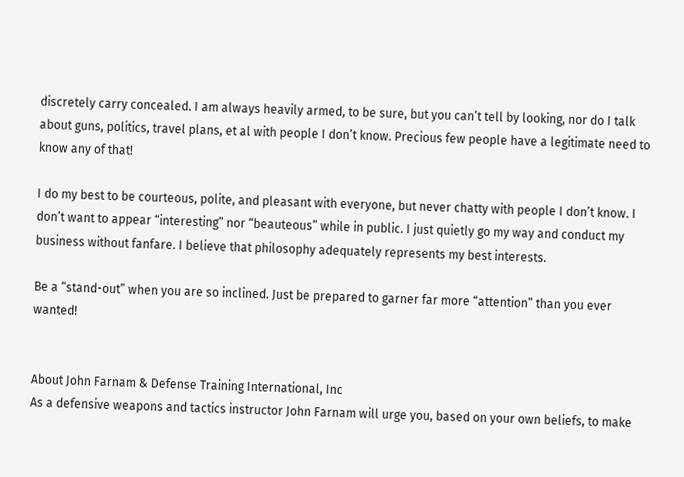discretely carry concealed. I am always heavily armed, to be sure, but you can’t tell by looking, nor do I talk about guns, politics, travel plans, et al with people I don’t know. Precious few people have a legitimate need to know any of that!

I do my best to be courteous, polite, and pleasant with everyone, but never chatty with people I don’t know. I don’t want to appear “interesting” nor “beauteous” while in public. I just quietly go my way and conduct my business without fanfare. I believe that philosophy adequately represents my best interests.

Be a “stand-out” when you are so inclined. Just be prepared to garner far more “attention” than you ever wanted!


About John Farnam & Defense Training International, Inc
As a defensive weapons and tactics instructor John Farnam will urge you, based on your own beliefs, to make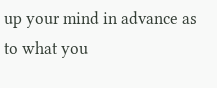up your mind in advance as to what you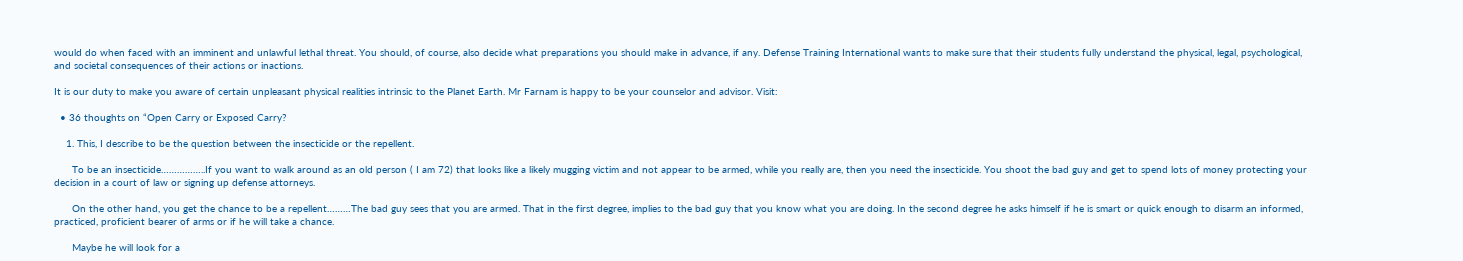would do when faced with an imminent and unlawful lethal threat. You should, of course, also decide what preparations you should make in advance, if any. Defense Training International wants to make sure that their students fully understand the physical, legal, psychological, and societal consequences of their actions or inactions.

It is our duty to make you aware of certain unpleasant physical realities intrinsic to the Planet Earth. Mr Farnam is happy to be your counselor and advisor. Visit:

  • 36 thoughts on “Open Carry or Exposed Carry?

    1. This, I describe to be the question between the insecticide or the repellent.

      To be an insecticide……………..If you want to walk around as an old person ( I am 72) that looks like a likely mugging victim and not appear to be armed, while you really are, then you need the insecticide. You shoot the bad guy and get to spend lots of money protecting your decision in a court of law or signing up defense attorneys.

      On the other hand, you get the chance to be a repellent………The bad guy sees that you are armed. That in the first degree, implies to the bad guy that you know what you are doing. In the second degree he asks himself if he is smart or quick enough to disarm an informed, practiced, proficient bearer of arms or if he will take a chance.

      Maybe he will look for a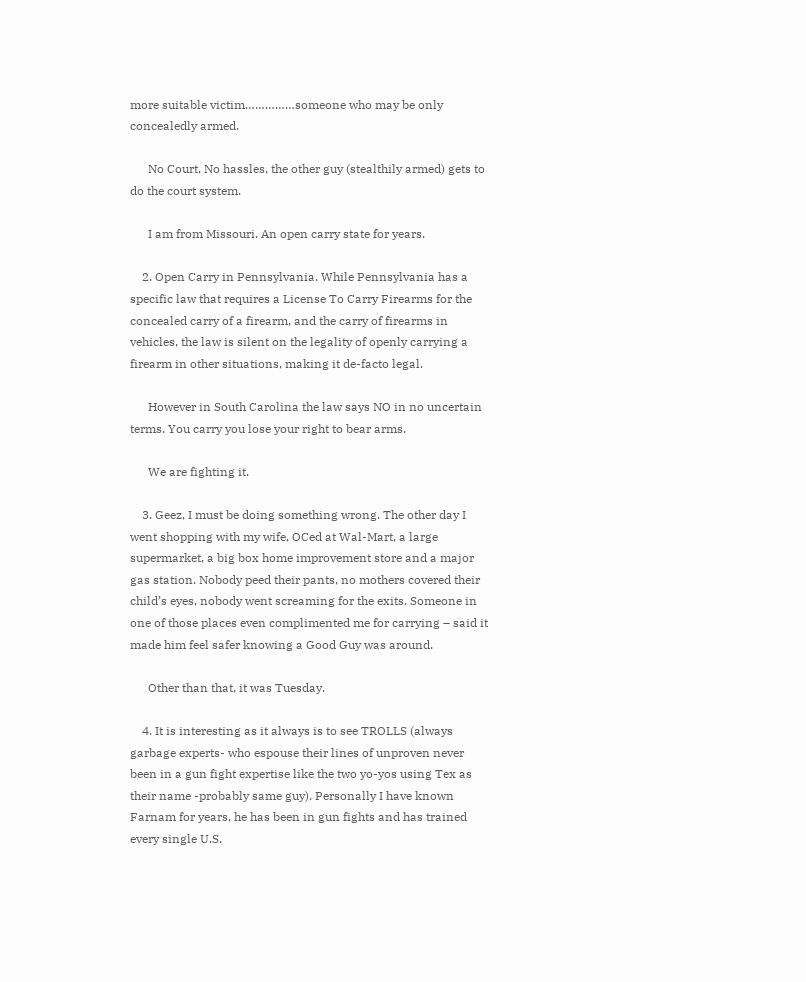more suitable victim……………someone who may be only concealedly armed.

      No Court, No hassles, the other guy (stealthily armed) gets to do the court system.

      I am from Missouri. An open carry state for years.

    2. Open Carry in Pennsylvania. While Pennsylvania has a specific law that requires a License To Carry Firearms for the concealed carry of a firearm, and the carry of firearms in vehicles, the law is silent on the legality of openly carrying a firearm in other situations, making it de-facto legal.

      However in South Carolina the law says NO in no uncertain terms. You carry you lose your right to bear arms.

      We are fighting it.

    3. Geez, I must be doing something wrong. The other day I went shopping with my wife, OCed at Wal-Mart, a large supermarket, a big box home improvement store and a major gas station. Nobody peed their pants, no mothers covered their child’s eyes, nobody went screaming for the exits. Someone in one of those places even complimented me for carrying – said it made him feel safer knowing a Good Guy was around.

      Other than that, it was Tuesday.

    4. It is interesting as it always is to see TROLLS (always garbage experts- who espouse their lines of unproven never been in a gun fight expertise like the two yo-yos using Tex as their name -probably same guy). Personally I have known Farnam for years, he has been in gun fights and has trained every single U.S.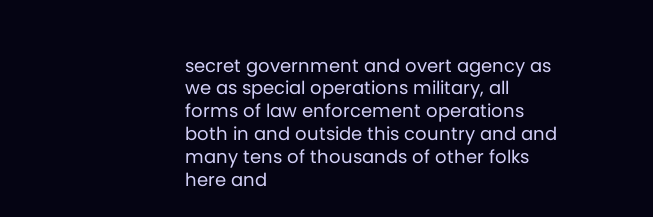secret government and overt agency as we as special operations military, all forms of law enforcement operations both in and outside this country and and many tens of thousands of other folks here and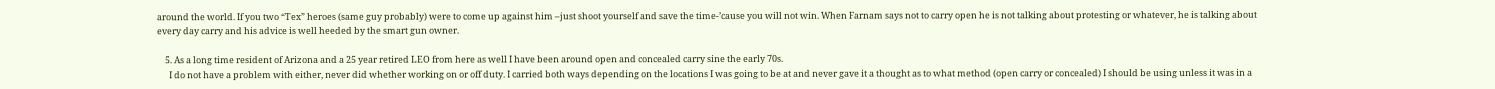around the world. If you two “Tex” heroes (same guy probably) were to come up against him –just shoot yourself and save the time-’cause you will not win. When Farnam says not to carry open he is not talking about protesting or whatever, he is talking about every day carry and his advice is well heeded by the smart gun owner.

    5. As a long time resident of Arizona and a 25 year retired LEO from here as well I have been around open and concealed carry sine the early 70s.
      I do not have a problem with either, never did whether working on or off duty. I carried both ways depending on the locations I was going to be at and never gave it a thought as to what method (open carry or concealed) I should be using unless it was in a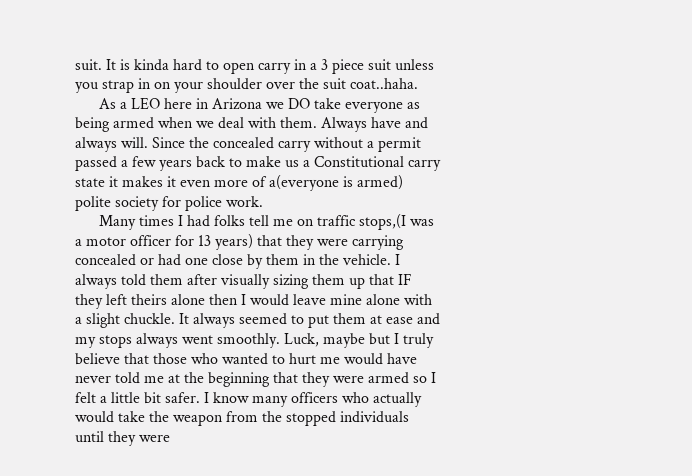suit. It is kinda hard to open carry in a 3 piece suit unless you strap in on your shoulder over the suit coat..haha.
      As a LEO here in Arizona we DO take everyone as being armed when we deal with them. Always have and always will. Since the concealed carry without a permit passed a few years back to make us a Constitutional carry state it makes it even more of a(everyone is armed) polite society for police work.
      Many times I had folks tell me on traffic stops,(I was a motor officer for 13 years) that they were carrying concealed or had one close by them in the vehicle. I always told them after visually sizing them up that IF they left theirs alone then I would leave mine alone with a slight chuckle. It always seemed to put them at ease and my stops always went smoothly. Luck, maybe but I truly believe that those who wanted to hurt me would have never told me at the beginning that they were armed so I felt a little bit safer. I know many officers who actually would take the weapon from the stopped individuals until they were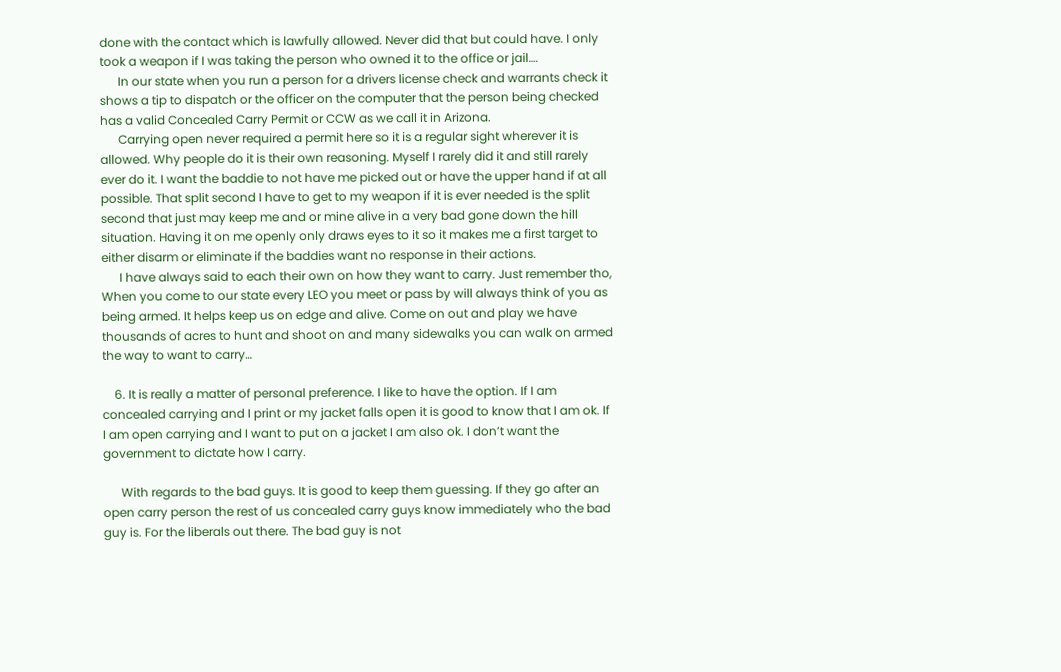done with the contact which is lawfully allowed. Never did that but could have. I only took a weapon if I was taking the person who owned it to the office or jail….
      In our state when you run a person for a drivers license check and warrants check it shows a tip to dispatch or the officer on the computer that the person being checked has a valid Concealed Carry Permit or CCW as we call it in Arizona.
      Carrying open never required a permit here so it is a regular sight wherever it is allowed. Why people do it is their own reasoning. Myself I rarely did it and still rarely ever do it. I want the baddie to not have me picked out or have the upper hand if at all possible. That split second I have to get to my weapon if it is ever needed is the split second that just may keep me and or mine alive in a very bad gone down the hill situation. Having it on me openly only draws eyes to it so it makes me a first target to either disarm or eliminate if the baddies want no response in their actions.
      I have always said to each their own on how they want to carry. Just remember tho, When you come to our state every LEO you meet or pass by will always think of you as being armed. It helps keep us on edge and alive. Come on out and play we have thousands of acres to hunt and shoot on and many sidewalks you can walk on armed the way to want to carry…

    6. It is really a matter of personal preference. I like to have the option. If I am concealed carrying and I print or my jacket falls open it is good to know that I am ok. If I am open carrying and I want to put on a jacket I am also ok. I don’t want the government to dictate how I carry.

      With regards to the bad guys. It is good to keep them guessing. If they go after an open carry person the rest of us concealed carry guys know immediately who the bad guy is. For the liberals out there. The bad guy is not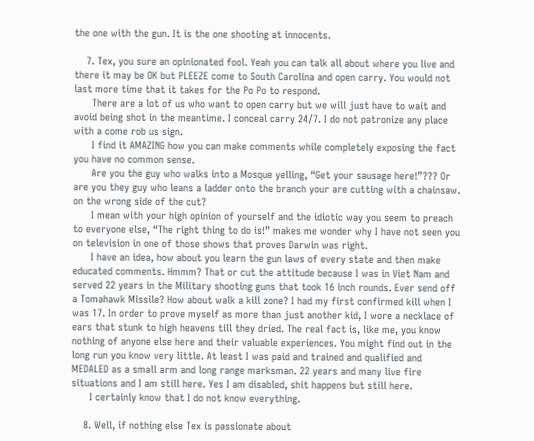the one with the gun. It is the one shooting at innocents.

    7. Tex, you sure an opinionated fool. Yeah you can talk all about where you live and there it may be OK but PLEEZE come to South Carolina and open carry. You would not last more time that it takes for the Po Po to respond.
      There are a lot of us who want to open carry but we will just have to wait and avoid being shot in the meantime. I conceal carry 24/7. I do not patronize any place with a come rob us sign.
      I find it AMAZING how you can make comments while completely exposing the fact you have no common sense.
      Are you the guy who walks into a Mosque yelling, “Get your sausage here!”??? Or are you they guy who leans a ladder onto the branch your are cutting with a chainsaw. on the wrong side of the cut?
      I mean with your high opinion of yourself and the idiotic way you seem to preach to everyone else, “The right thing to do is!” makes me wonder why I have not seen you on television in one of those shows that proves Darwin was right.
      I have an idea, how about you learn the gun laws of every state and then make educated comments. Hmmm? That or cut the attitude because I was in Viet Nam and served 22 years in the Military shooting guns that took 16 inch rounds. Ever send off a Tomahawk Missile? How about walk a kill zone? I had my first confirmed kill when I was 17. In order to prove myself as more than just another kid, I wore a necklace of ears that stunk to high heavens till they dried. The real fact is, like me, you know nothing of anyone else here and their valuable experiences. You might find out in the long run you know very little. At least I was paid and trained and qualified and MEDALED as a small arm and long range marksman. 22 years and many live fire situations and I am still here. Yes I am disabled, shit happens but still here.
      I certainly know that I do not know everything.

    8. Well, if nothing else Tex is passionate about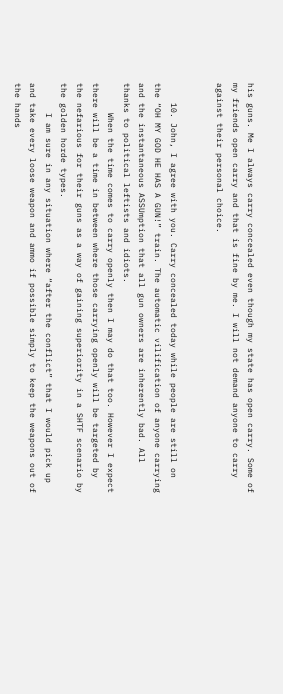his guns. Me I always carry concealed even though my state has open carry. Some of my friends open carry and that is fine by me. I will not demand anyone to carry against their personal choice.


    10. John, I agree with you. Carry concealed today while people are still on the “OH MY GOD HE HAS A GUN!” train. The automatic vilification of anyone carrying and the instantaneous ASSUmption that all gun owners are inherently bad. All thanks to political leftists and idiots.
      When the time comes to carry openly then I may do that too. However I expect there will be a time in between where those carrying openly will be targeted by the nefarious for their guns as a way of gaining superiority in a SHTF scenario by the golden horde types.
      I am sure in any situation where “after the conflict” that I would pick up and take every loose weapon and ammo if possible simply to keep the weapons out of the hands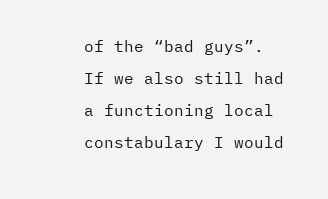of the “bad guys”. If we also still had a functioning local constabulary I would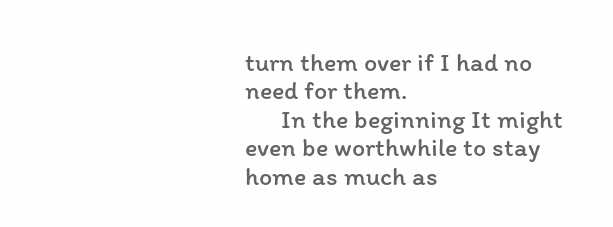turn them over if I had no need for them.
      In the beginning It might even be worthwhile to stay home as much as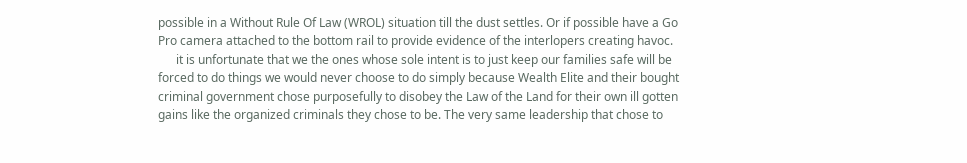possible in a Without Rule Of Law (WROL) situation till the dust settles. Or if possible have a Go Pro camera attached to the bottom rail to provide evidence of the interlopers creating havoc.
      it is unfortunate that we the ones whose sole intent is to just keep our families safe will be forced to do things we would never choose to do simply because Wealth Elite and their bought criminal government chose purposefully to disobey the Law of the Land for their own ill gotten gains like the organized criminals they chose to be. The very same leadership that chose to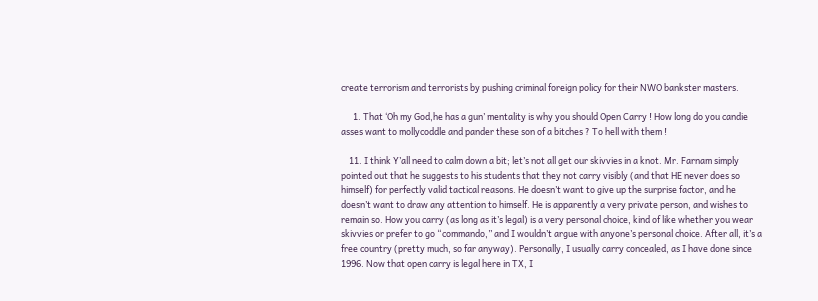create terrorism and terrorists by pushing criminal foreign policy for their NWO bankster masters.

      1. That ‘Oh my God,he has a gun’ mentality is why you should Open Carry ! How long do you candie asses want to mollycoddle and pander these son of a bitches ? To hell with them !

    11. I think Y’all need to calm down a bit; let’s not all get our skivvies in a knot. Mr. Farnam simply pointed out that he suggests to his students that they not carry visibly (and that HE never does so himself) for perfectly valid tactical reasons. He doesn’t want to give up the surprise factor, and he doesn’t want to draw any attention to himself. He is apparently a very private person, and wishes to remain so. How you carry (as long as it’s legal) is a very personal choice, kind of like whether you wear skivvies or prefer to go “commando,” and I wouldn’t argue with anyone’s personal choice. After all, it’s a free country (pretty much, so far anyway). Personally, I usually carry concealed, as I have done since 1996. Now that open carry is legal here in TX, I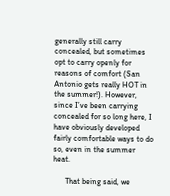generally still carry concealed, but sometimes opt to carry openly for reasons of comfort (San Antonio gets really HOT in the summer!). However, since I’ve been carrying concealed for so long here, I have obviously developed fairly comfortable ways to do so, even in the summer heat.

      That being said, we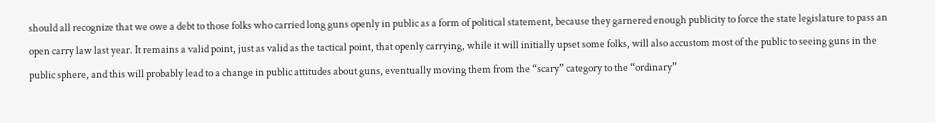should all recognize that we owe a debt to those folks who carried long guns openly in public as a form of political statement, because they garnered enough publicity to force the state legislature to pass an open carry law last year. It remains a valid point, just as valid as the tactical point, that openly carrying, while it will initially upset some folks, will also accustom most of the public to seeing guns in the public sphere, and this will probably lead to a change in public attitudes about guns, eventually moving them from the “scary” category to the “ordinary”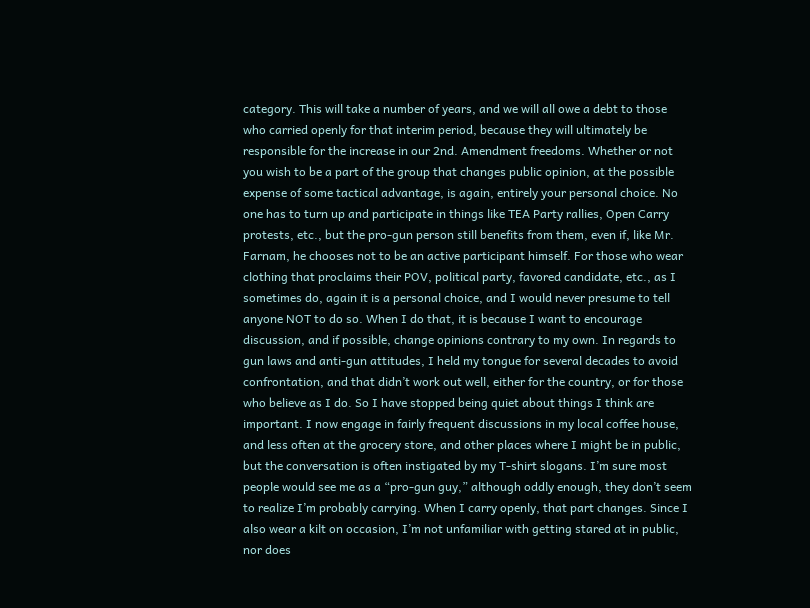category. This will take a number of years, and we will all owe a debt to those who carried openly for that interim period, because they will ultimately be responsible for the increase in our 2nd. Amendment freedoms. Whether or not you wish to be a part of the group that changes public opinion, at the possible expense of some tactical advantage, is again, entirely your personal choice. No one has to turn up and participate in things like TEA Party rallies, Open Carry protests, etc., but the pro-gun person still benefits from them, even if, like Mr. Farnam, he chooses not to be an active participant himself. For those who wear clothing that proclaims their POV, political party, favored candidate, etc., as I sometimes do, again it is a personal choice, and I would never presume to tell anyone NOT to do so. When I do that, it is because I want to encourage discussion, and if possible, change opinions contrary to my own. In regards to gun laws and anti-gun attitudes, I held my tongue for several decades to avoid confrontation, and that didn’t work out well, either for the country, or for those who believe as I do. So I have stopped being quiet about things I think are important. I now engage in fairly frequent discussions in my local coffee house, and less often at the grocery store, and other places where I might be in public, but the conversation is often instigated by my T-shirt slogans. I’m sure most people would see me as a “pro-gun guy,” although oddly enough, they don’t seem to realize I’m probably carrying. When I carry openly, that part changes. Since I also wear a kilt on occasion, I’m not unfamiliar with getting stared at in public, nor does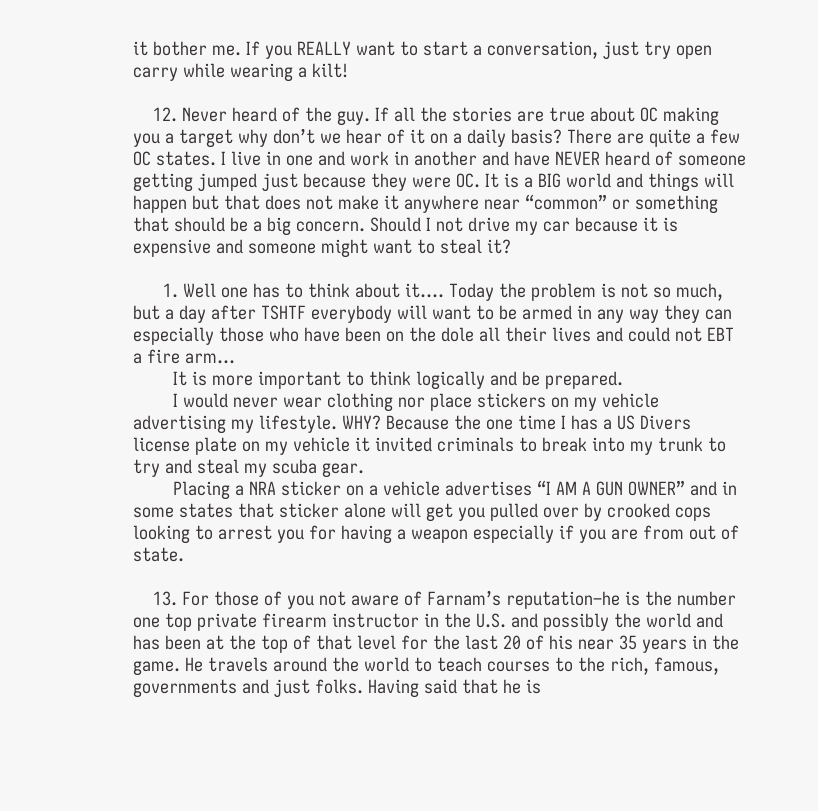it bother me. If you REALLY want to start a conversation, just try open carry while wearing a kilt!

    12. Never heard of the guy. If all the stories are true about OC making you a target why don’t we hear of it on a daily basis? There are quite a few OC states. I live in one and work in another and have NEVER heard of someone getting jumped just because they were OC. It is a BIG world and things will happen but that does not make it anywhere near “common” or something that should be a big concern. Should I not drive my car because it is expensive and someone might want to steal it?

      1. Well one has to think about it…. Today the problem is not so much, but a day after TSHTF everybody will want to be armed in any way they can especially those who have been on the dole all their lives and could not EBT a fire arm…
        It is more important to think logically and be prepared.
        I would never wear clothing nor place stickers on my vehicle advertising my lifestyle. WHY? Because the one time I has a US Divers license plate on my vehicle it invited criminals to break into my trunk to try and steal my scuba gear.
        Placing a NRA sticker on a vehicle advertises “I AM A GUN OWNER” and in some states that sticker alone will get you pulled over by crooked cops looking to arrest you for having a weapon especially if you are from out of state.

    13. For those of you not aware of Farnam’s reputation–he is the number one top private firearm instructor in the U.S. and possibly the world and has been at the top of that level for the last 20 of his near 35 years in the game. He travels around the world to teach courses to the rich, famous, governments and just folks. Having said that he is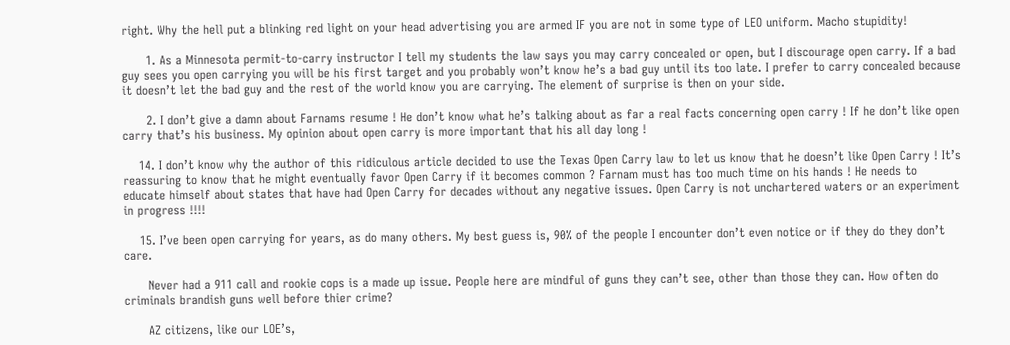right. Why the hell put a blinking red light on your head advertising you are armed IF you are not in some type of LEO uniform. Macho stupidity!

      1. As a Minnesota permit-to-carry instructor I tell my students the law says you may carry concealed or open, but I discourage open carry. If a bad guy sees you open carrying you will be his first target and you probably won’t know he’s a bad guy until its too late. I prefer to carry concealed because it doesn’t let the bad guy and the rest of the world know you are carrying. The element of surprise is then on your side.

      2. I don’t give a damn about Farnams resume ! He don’t know what he’s talking about as far a real facts concerning open carry ! If he don’t like open carry that’s his business. My opinion about open carry is more important that his all day long !

    14. I don’t know why the author of this ridiculous article decided to use the Texas Open Carry law to let us know that he doesn’t like Open Carry ! It’s reassuring to know that he might eventually favor Open Carry if it becomes common ? Farnam must has too much time on his hands ! He needs to educate himself about states that have had Open Carry for decades without any negative issues. Open Carry is not unchartered waters or an experiment in progress !!!!

    15. I’ve been open carrying for years, as do many others. My best guess is, 90% of the people I encounter don’t even notice or if they do they don’t care.

      Never had a 911 call and rookie cops is a made up issue. People here are mindful of guns they can’t see, other than those they can. How often do criminals brandish guns well before thier crime?

      AZ citizens, like our LOE’s,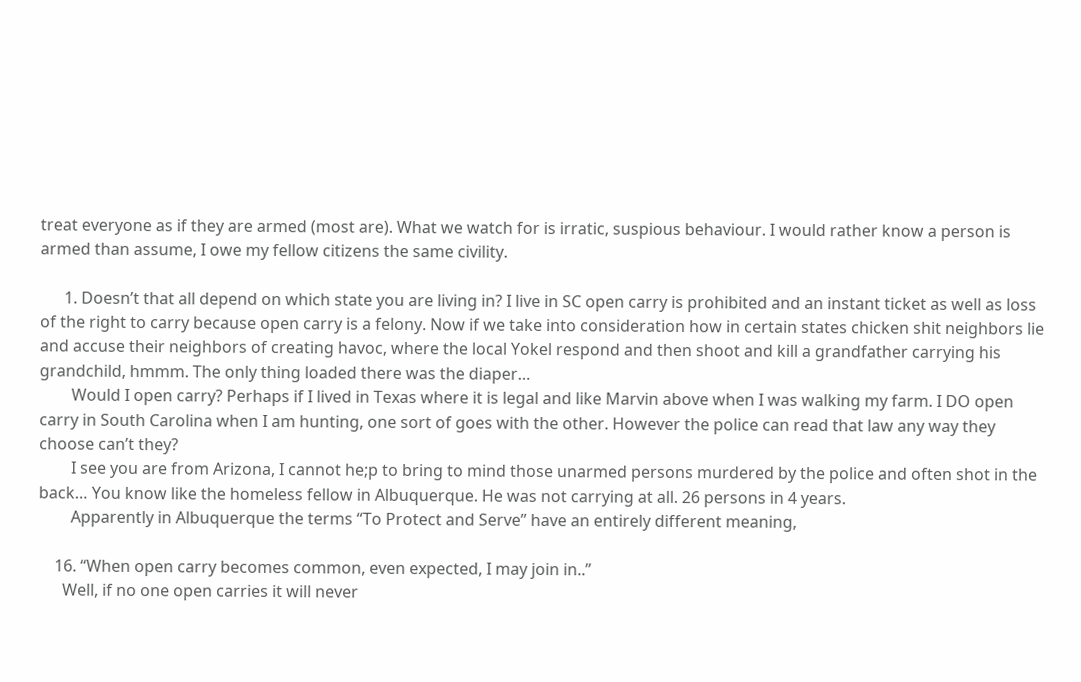treat everyone as if they are armed (most are). What we watch for is irratic, suspious behaviour. I would rather know a person is armed than assume, I owe my fellow citizens the same civility.

      1. Doesn’t that all depend on which state you are living in? I live in SC open carry is prohibited and an instant ticket as well as loss of the right to carry because open carry is a felony. Now if we take into consideration how in certain states chicken shit neighbors lie and accuse their neighbors of creating havoc, where the local Yokel respond and then shoot and kill a grandfather carrying his grandchild, hmmm. The only thing loaded there was the diaper…
        Would I open carry? Perhaps if I lived in Texas where it is legal and like Marvin above when I was walking my farm. I DO open carry in South Carolina when I am hunting, one sort of goes with the other. However the police can read that law any way they choose can’t they?
        I see you are from Arizona, I cannot he;p to bring to mind those unarmed persons murdered by the police and often shot in the back… You know like the homeless fellow in Albuquerque. He was not carrying at all. 26 persons in 4 years.
        Apparently in Albuquerque the terms “To Protect and Serve” have an entirely different meaning,

    16. “When open carry becomes common, even expected, I may join in..”
      Well, if no one open carries it will never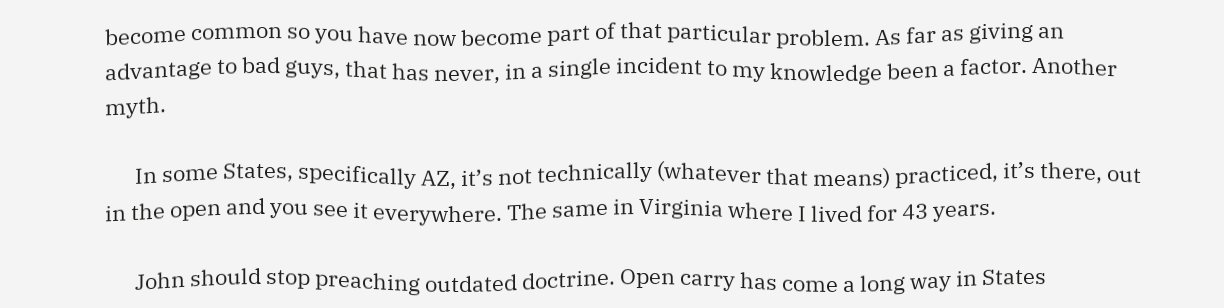become common so you have now become part of that particular problem. As far as giving an advantage to bad guys, that has never, in a single incident to my knowledge been a factor. Another myth.

      In some States, specifically AZ, it’s not technically (whatever that means) practiced, it’s there, out in the open and you see it everywhere. The same in Virginia where I lived for 43 years.

      John should stop preaching outdated doctrine. Open carry has come a long way in States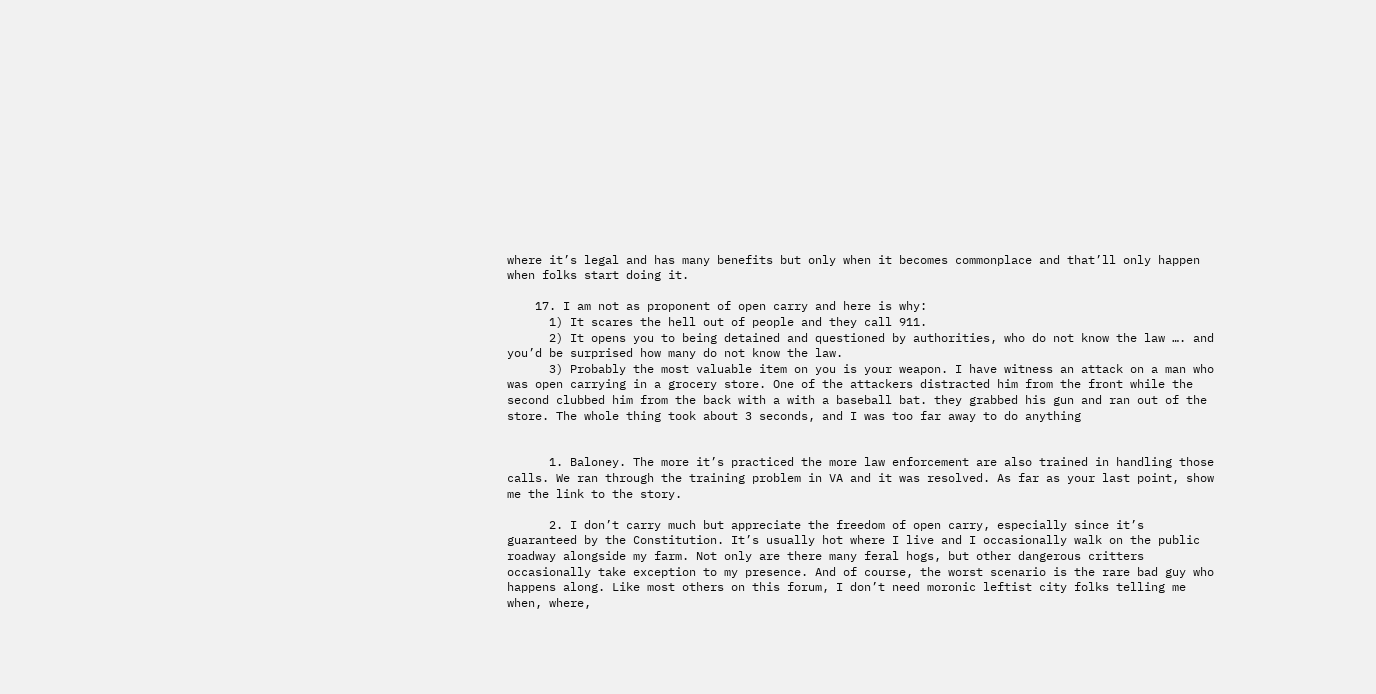where it’s legal and has many benefits but only when it becomes commonplace and that’ll only happen when folks start doing it.

    17. I am not as proponent of open carry and here is why:
      1) It scares the hell out of people and they call 911.
      2) It opens you to being detained and questioned by authorities, who do not know the law …. and you’d be surprised how many do not know the law.
      3) Probably the most valuable item on you is your weapon. I have witness an attack on a man who was open carrying in a grocery store. One of the attackers distracted him from the front while the second clubbed him from the back with a with a baseball bat. they grabbed his gun and ran out of the store. The whole thing took about 3 seconds, and I was too far away to do anything


      1. Baloney. The more it’s practiced the more law enforcement are also trained in handling those calls. We ran through the training problem in VA and it was resolved. As far as your last point, show me the link to the story.

      2. I don’t carry much but appreciate the freedom of open carry, especially since it’s guaranteed by the Constitution. It’s usually hot where I live and I occasionally walk on the public roadway alongside my farm. Not only are there many feral hogs, but other dangerous critters occasionally take exception to my presence. And of course, the worst scenario is the rare bad guy who happens along. Like most others on this forum, I don’t need moronic leftist city folks telling me when, where,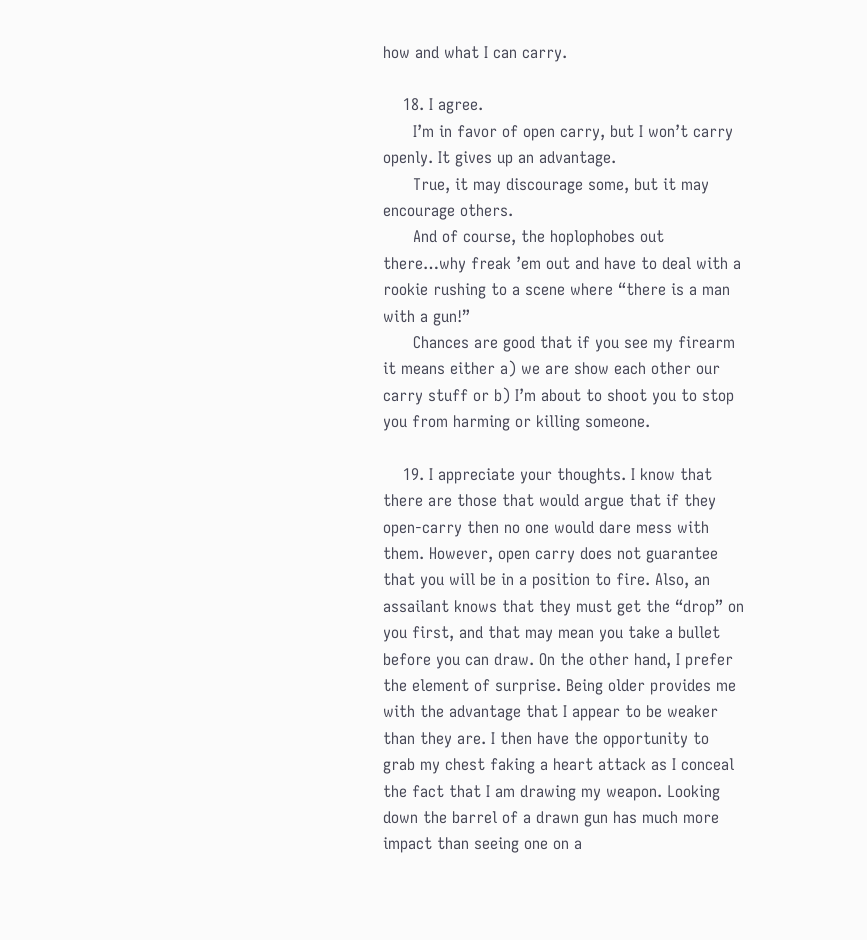how and what I can carry.

    18. I agree.
      I’m in favor of open carry, but I won’t carry openly. It gives up an advantage.
      True, it may discourage some, but it may encourage others.
      And of course, the hoplophobes out there…why freak ’em out and have to deal with a rookie rushing to a scene where “there is a man with a gun!”
      Chances are good that if you see my firearm it means either a) we are show each other our carry stuff or b) I’m about to shoot you to stop you from harming or killing someone.

    19. I appreciate your thoughts. I know that there are those that would argue that if they open-carry then no one would dare mess with them. However, open carry does not guarantee that you will be in a position to fire. Also, an assailant knows that they must get the “drop” on you first, and that may mean you take a bullet before you can draw. On the other hand, I prefer the element of surprise. Being older provides me with the advantage that I appear to be weaker than they are. I then have the opportunity to grab my chest faking a heart attack as I conceal the fact that I am drawing my weapon. Looking down the barrel of a drawn gun has much more impact than seeing one on a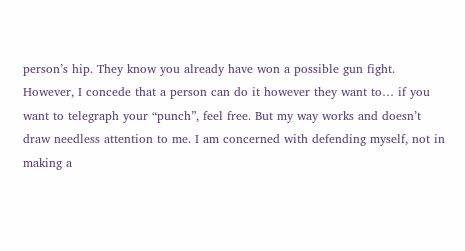person’s hip. They know you already have won a possible gun fight. However, I concede that a person can do it however they want to… if you want to telegraph your “punch”, feel free. But my way works and doesn’t draw needless attention to me. I am concerned with defending myself, not in making a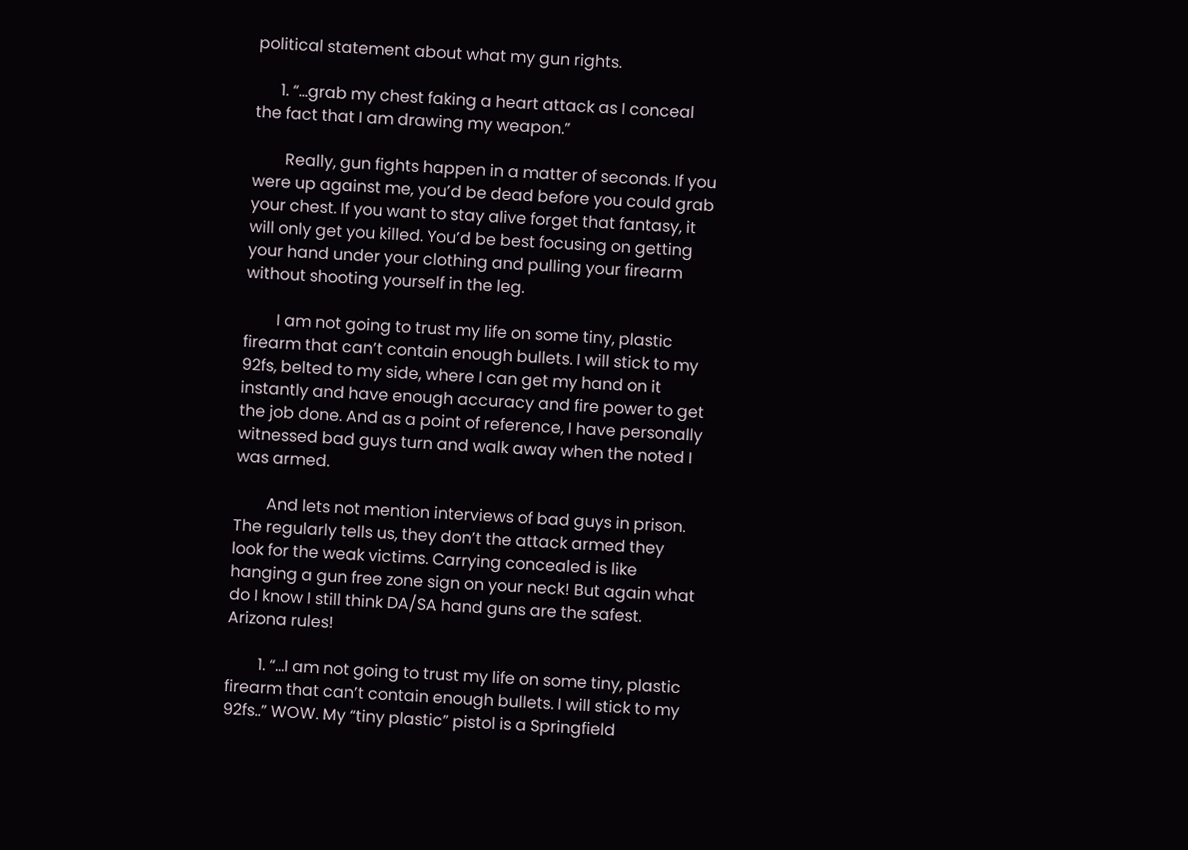political statement about what my gun rights.

      1. “…grab my chest faking a heart attack as I conceal the fact that I am drawing my weapon.”

        Really, gun fights happen in a matter of seconds. If you were up against me, you’d be dead before you could grab your chest. If you want to stay alive forget that fantasy, it will only get you killed. You’d be best focusing on getting your hand under your clothing and pulling your firearm without shooting yourself in the leg.

        I am not going to trust my life on some tiny, plastic firearm that can’t contain enough bullets. I will stick to my 92fs, belted to my side, where I can get my hand on it instantly and have enough accuracy and fire power to get the job done. And as a point of reference, I have personally witnessed bad guys turn and walk away when the noted I was armed.

        And lets not mention interviews of bad guys in prison. The regularly tells us, they don’t the attack armed they look for the weak victims. Carrying concealed is like hanging a gun free zone sign on your neck! But again what do I know I still think DA/SA hand guns are the safest. Arizona rules!

        1. “…I am not going to trust my life on some tiny, plastic firearm that can’t contain enough bullets. I will stick to my 92fs..” WOW. My “tiny plastic” pistol is a Springfield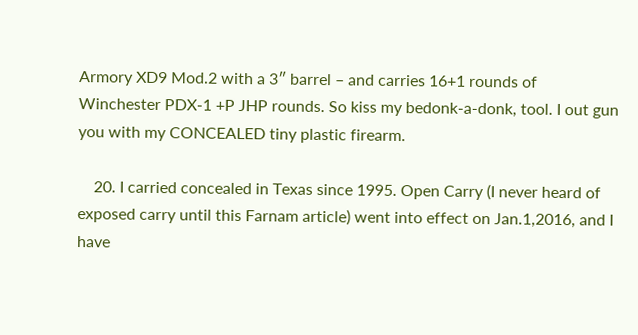Armory XD9 Mod.2 with a 3″ barrel – and carries 16+1 rounds of Winchester PDX-1 +P JHP rounds. So kiss my bedonk-a-donk, tool. I out gun you with my CONCEALED tiny plastic firearm.

    20. I carried concealed in Texas since 1995. Open Carry (I never heard of exposed carry until this Farnam article) went into effect on Jan.1,2016, and I have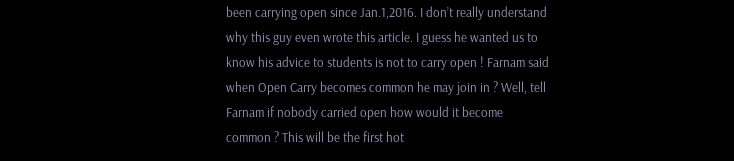been carrying open since Jan.1,2016. I don’t really understand why this guy even wrote this article. I guess he wanted us to know his advice to students is not to carry open ! Farnam said when Open Carry becomes common he may join in ? Well, tell Farnam if nobody carried open how would it become common ? This will be the first hot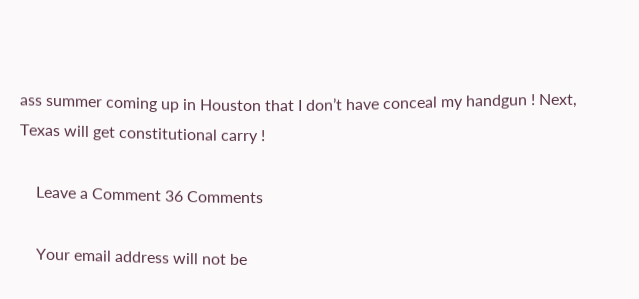ass summer coming up in Houston that I don’t have conceal my handgun ! Next, Texas will get constitutional carry !

    Leave a Comment 36 Comments

    Your email address will not be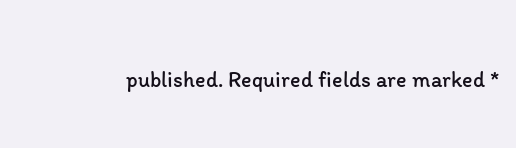published. Required fields are marked *